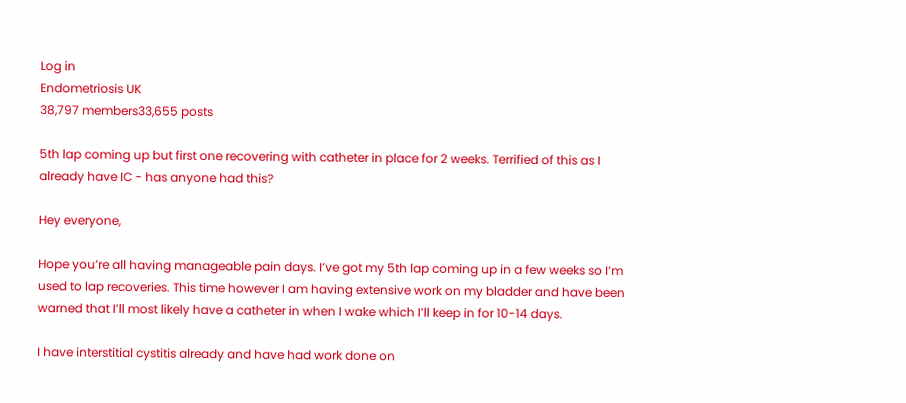Log in
Endometriosis UK
38,797 members33,655 posts

5th lap coming up but first one recovering with catheter in place for 2 weeks. Terrified of this as I already have IC - has anyone had this?

Hey everyone,

Hope you’re all having manageable pain days. I’ve got my 5th lap coming up in a few weeks so I’m used to lap recoveries. This time however I am having extensive work on my bladder and have been warned that I’ll most likely have a catheter in when I wake which I’ll keep in for 10-14 days.

I have interstitial cystitis already and have had work done on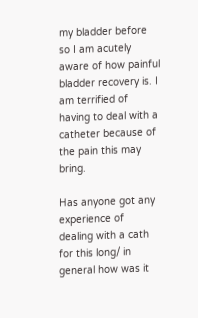my bladder before so I am acutely aware of how painful bladder recovery is. I am terrified of having to deal with a catheter because of the pain this may bring.

Has anyone got any experience of dealing with a cath for this long/ in general how was it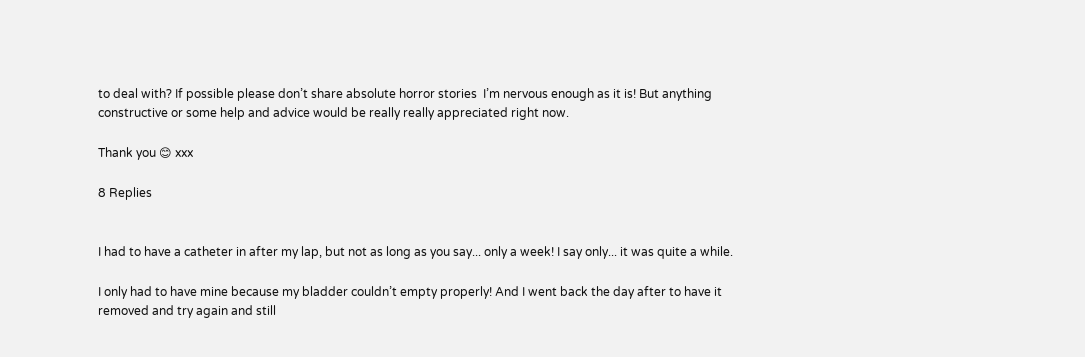to deal with? If possible please don’t share absolute horror stories  I’m nervous enough as it is! But anything constructive or some help and advice would be really really appreciated right now.

Thank you 😊 xxx

8 Replies


I had to have a catheter in after my lap, but not as long as you say... only a week! I say only... it was quite a while.

I only had to have mine because my bladder couldn’t empty properly! And I went back the day after to have it removed and try again and still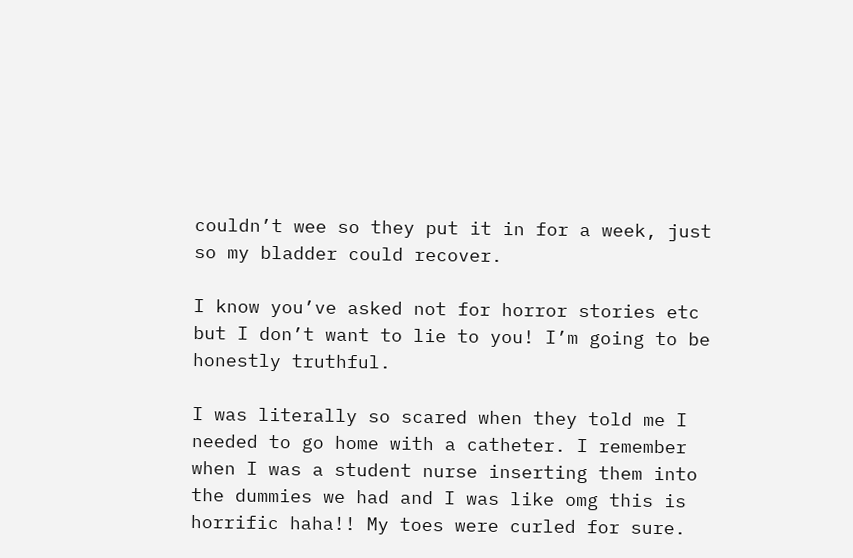couldn’t wee so they put it in for a week, just so my bladder could recover.

I know you’ve asked not for horror stories etc but I don’t want to lie to you! I’m going to be honestly truthful.

I was literally so scared when they told me I needed to go home with a catheter. I remember when I was a student nurse inserting them into the dummies we had and I was like omg this is horrific haha!! My toes were curled for sure.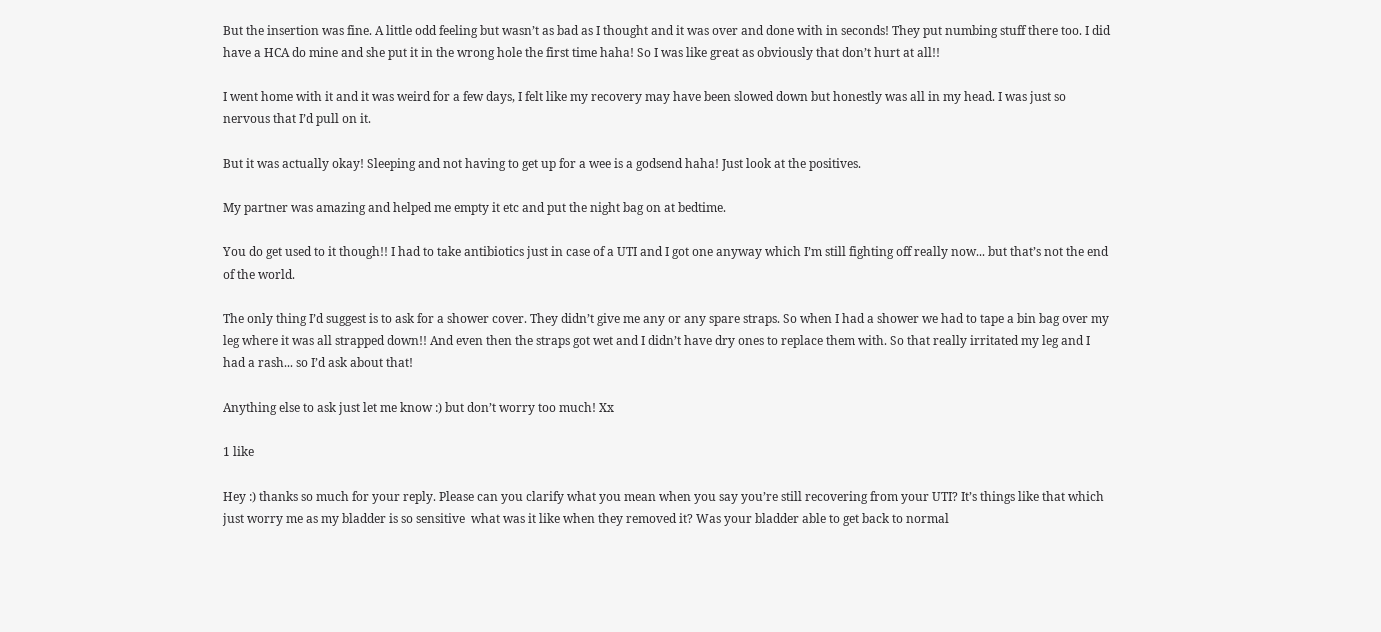But the insertion was fine. A little odd feeling but wasn’t as bad as I thought and it was over and done with in seconds! They put numbing stuff there too. I did have a HCA do mine and she put it in the wrong hole the first time haha! So I was like great as obviously that don’t hurt at all!!

I went home with it and it was weird for a few days, I felt like my recovery may have been slowed down but honestly was all in my head. I was just so nervous that I’d pull on it.

But it was actually okay! Sleeping and not having to get up for a wee is a godsend haha! Just look at the positives.

My partner was amazing and helped me empty it etc and put the night bag on at bedtime.

You do get used to it though!! I had to take antibiotics just in case of a UTI and I got one anyway which I’m still fighting off really now... but that’s not the end of the world.

The only thing I’d suggest is to ask for a shower cover. They didn’t give me any or any spare straps. So when I had a shower we had to tape a bin bag over my leg where it was all strapped down!! And even then the straps got wet and I didn’t have dry ones to replace them with. So that really irritated my leg and I had a rash... so I’d ask about that!

Anything else to ask just let me know :) but don’t worry too much! Xx

1 like

Hey :) thanks so much for your reply. Please can you clarify what you mean when you say you’re still recovering from your UTI? It’s things like that which just worry me as my bladder is so sensitive  what was it like when they removed it? Was your bladder able to get back to normal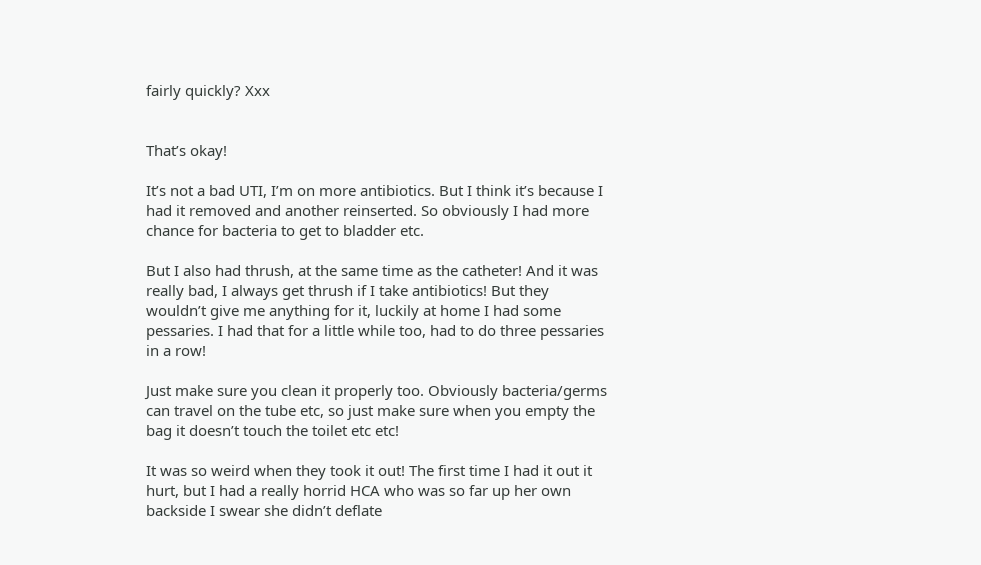fairly quickly? Xxx


That’s okay!

It’s not a bad UTI, I’m on more antibiotics. But I think it’s because I had it removed and another reinserted. So obviously I had more chance for bacteria to get to bladder etc.

But I also had thrush, at the same time as the catheter! And it was really bad, I always get thrush if I take antibiotics! But they wouldn’t give me anything for it, luckily at home I had some pessaries. I had that for a little while too, had to do three pessaries in a row!

Just make sure you clean it properly too. Obviously bacteria/germs can travel on the tube etc, so just make sure when you empty the bag it doesn’t touch the toilet etc etc!

It was so weird when they took it out! The first time I had it out it hurt, but I had a really horrid HCA who was so far up her own backside I swear she didn’t deflate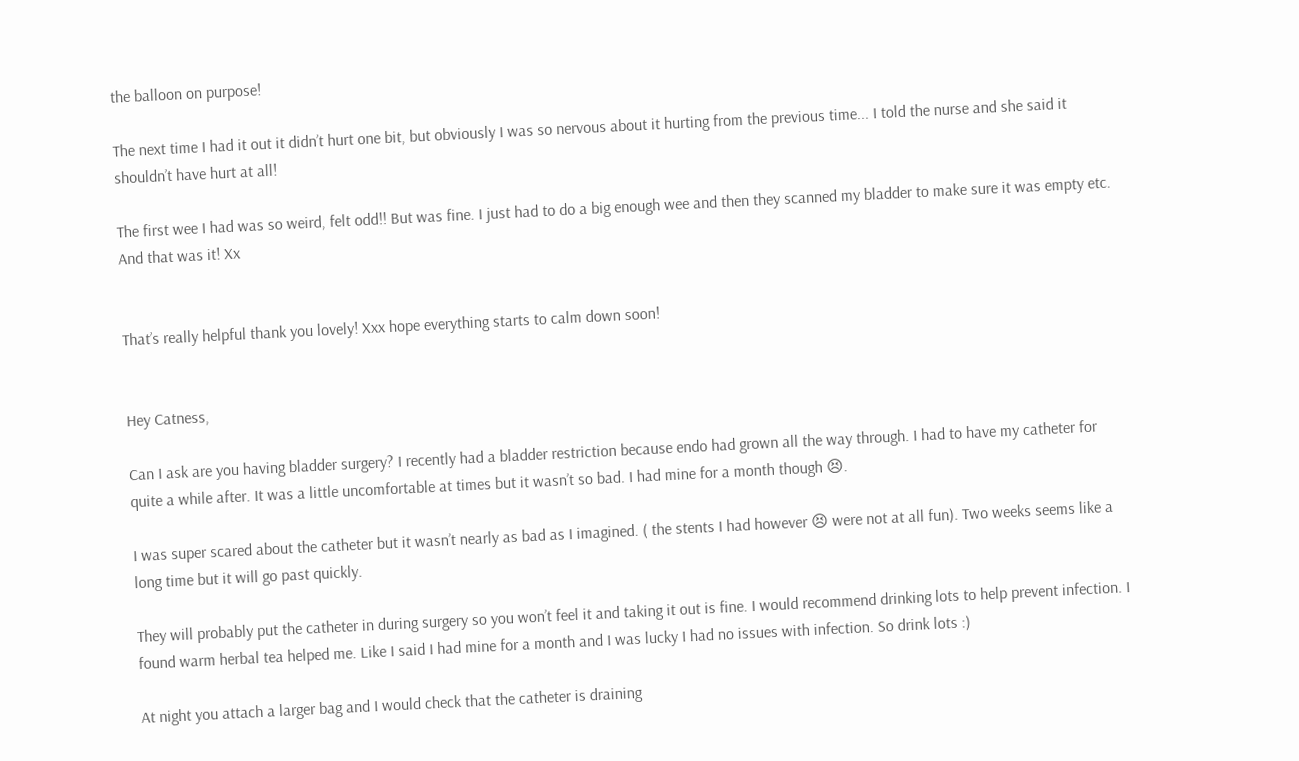the balloon on purpose!

The next time I had it out it didn’t hurt one bit, but obviously I was so nervous about it hurting from the previous time... I told the nurse and she said it shouldn’t have hurt at all!

The first wee I had was so weird, felt odd!! But was fine. I just had to do a big enough wee and then they scanned my bladder to make sure it was empty etc. And that was it! Xx


That’s really helpful thank you lovely! Xxx hope everything starts to calm down soon!


Hey Catness,

Can I ask are you having bladder surgery? I recently had a bladder restriction because endo had grown all the way through. I had to have my catheter for quite a while after. It was a little uncomfortable at times but it wasn’t so bad. I had mine for a month though 😣.

I was super scared about the catheter but it wasn’t nearly as bad as I imagined. ( the stents I had however 😣 were not at all fun). Two weeks seems like a long time but it will go past quickly.

They will probably put the catheter in during surgery so you won’t feel it and taking it out is fine. I would recommend drinking lots to help prevent infection. I found warm herbal tea helped me. Like I said I had mine for a month and I was lucky I had no issues with infection. So drink lots :)

At night you attach a larger bag and I would check that the catheter is draining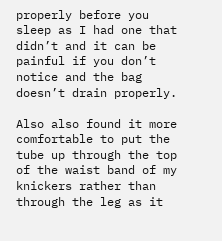properly before you sleep as I had one that didn’t and it can be painful if you don’t notice and the bag doesn’t drain properly.

Also also found it more comfortable to put the tube up through the top of the waist band of my knickers rather than through the leg as it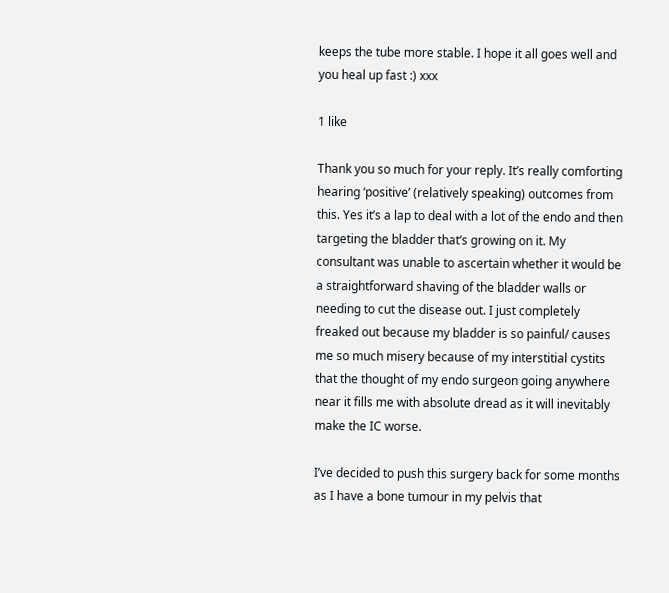keeps the tube more stable. I hope it all goes well and you heal up fast :) xxx

1 like

Thank you so much for your reply. It’s really comforting hearing ‘positive’ (relatively speaking) outcomes from this. Yes it’s a lap to deal with a lot of the endo and then targeting the bladder that’s growing on it. My consultant was unable to ascertain whether it would be a straightforward shaving of the bladder walls or needing to cut the disease out. I just completely freaked out because my bladder is so painful/ causes me so much misery because of my interstitial cystits that the thought of my endo surgeon going anywhere near it fills me with absolute dread as it will inevitably make the IC worse.

I’ve decided to push this surgery back for some months as I have a bone tumour in my pelvis that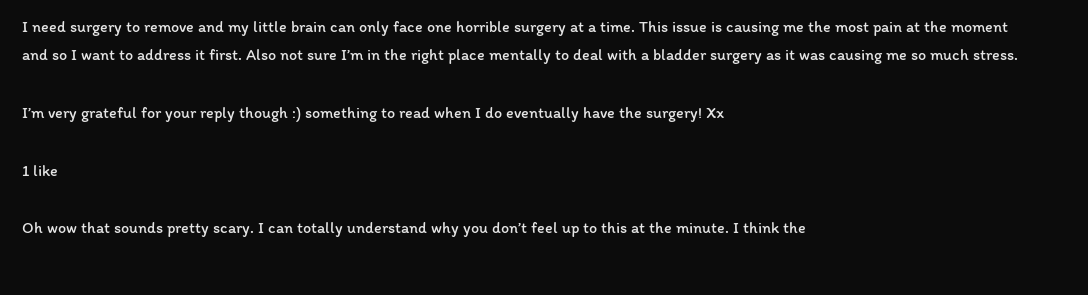I need surgery to remove and my little brain can only face one horrible surgery at a time. This issue is causing me the most pain at the moment and so I want to address it first. Also not sure I’m in the right place mentally to deal with a bladder surgery as it was causing me so much stress.

I’m very grateful for your reply though :) something to read when I do eventually have the surgery! Xx

1 like

Oh wow that sounds pretty scary. I can totally understand why you don’t feel up to this at the minute. I think the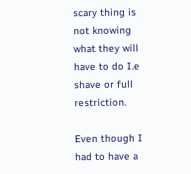scary thing is not knowing what they will have to do I.e shave or full restriction.

Even though I had to have a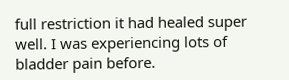full restriction it had healed super well. I was experiencing lots of bladder pain before.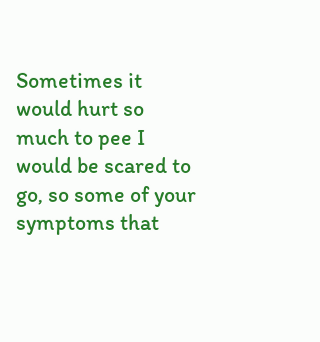Sometimes it would hurt so much to pee I would be scared to go, so some of your symptoms that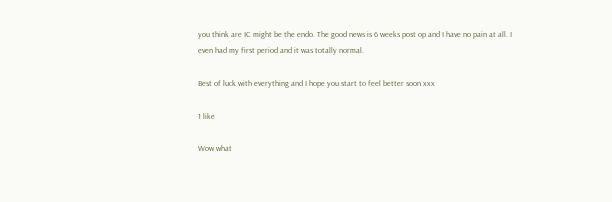you think are IC might be the endo. The good news is 6 weeks post op and I have no pain at all. I even had my first period and it was totally normal.

Best of luck with everything and I hope you start to feel better soon xxx

1 like

Wow what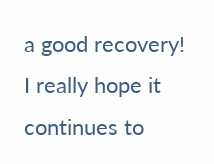a good recovery! I really hope it continues to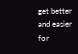get better and easier for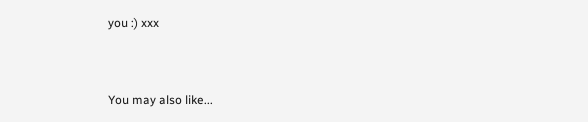you :) xxx


You may also like...